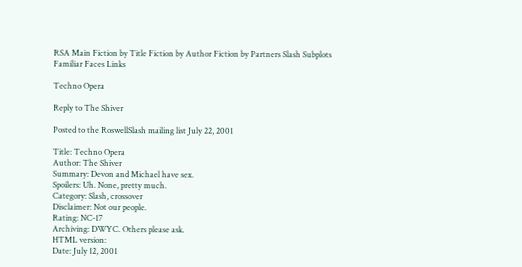RSA Main Fiction by Title Fiction by Author Fiction by Partners Slash Subplots Familiar Faces Links

Techno Opera

Reply to The Shiver

Posted to the RoswellSlash mailing list July 22, 2001

Title: Techno Opera
Author: The Shiver
Summary: Devon and Michael have sex.
Spoilers: Uh. None, pretty much.
Category: Slash, crossover
Disclaimer: Not our people.
Rating: NC-17
Archiving: DWYC. Others please ask.
HTML version:
Date: July 12, 2001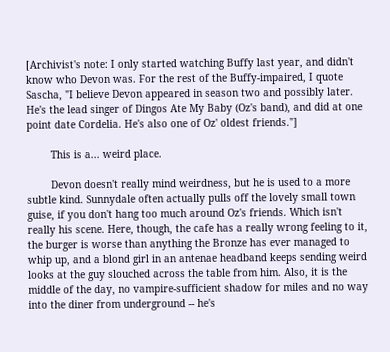[Archivist's note: I only started watching Buffy last year, and didn't know who Devon was. For the rest of the Buffy-impaired, I quote Sascha, "I believe Devon appeared in season two and possibly later. He's the lead singer of Dingos Ate My Baby (Oz's band), and did at one point date Cordelia. He's also one of Oz' oldest friends."]

        This is a... weird place.

        Devon doesn't really mind weirdness, but he is used to a more subtle kind. Sunnydale often actually pulls off the lovely small town guise, if you don't hang too much around Oz's friends. Which isn't really his scene. Here, though, the cafe has a really wrong feeling to it, the burger is worse than anything the Bronze has ever managed to whip up, and a blond girl in an antenae headband keeps sending weird looks at the guy slouched across the table from him. Also, it is the middle of the day, no vampire-sufficient shadow for miles and no way into the diner from underground -- he's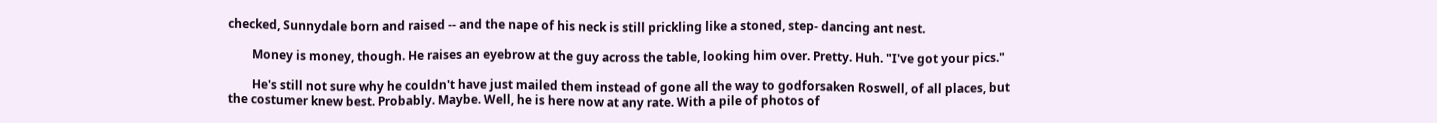checked, Sunnydale born and raised -- and the nape of his neck is still prickling like a stoned, step- dancing ant nest.

        Money is money, though. He raises an eyebrow at the guy across the table, looking him over. Pretty. Huh. "I've got your pics."

        He's still not sure why he couldn't have just mailed them instead of gone all the way to godforsaken Roswell, of all places, but the costumer knew best. Probably. Maybe. Well, he is here now at any rate. With a pile of photos of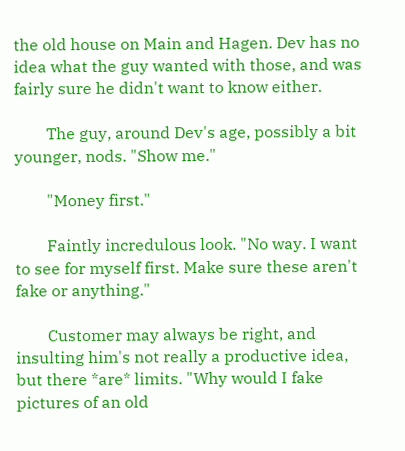the old house on Main and Hagen. Dev has no idea what the guy wanted with those, and was fairly sure he didn't want to know either.

        The guy, around Dev's age, possibly a bit younger, nods. "Show me."

        "Money first."

        Faintly incredulous look. "No way. I want to see for myself first. Make sure these aren't fake or anything."

        Customer may always be right, and insulting him's not really a productive idea, but there *are* limits. "Why would I fake pictures of an old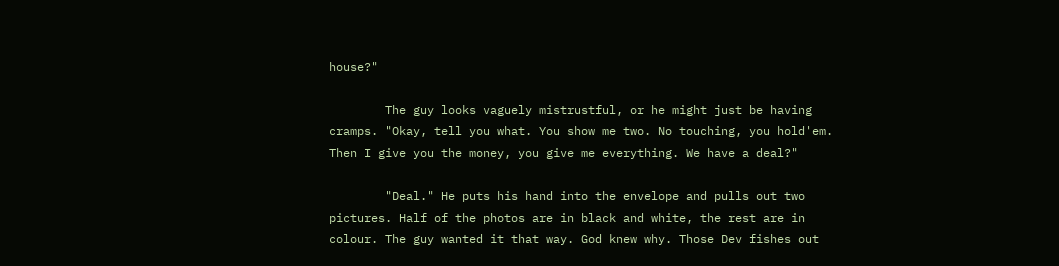house?"

        The guy looks vaguely mistrustful, or he might just be having cramps. "Okay, tell you what. You show me two. No touching, you hold'em. Then I give you the money, you give me everything. We have a deal?"

        "Deal." He puts his hand into the envelope and pulls out two pictures. Half of the photos are in black and white, the rest are in colour. The guy wanted it that way. God knew why. Those Dev fishes out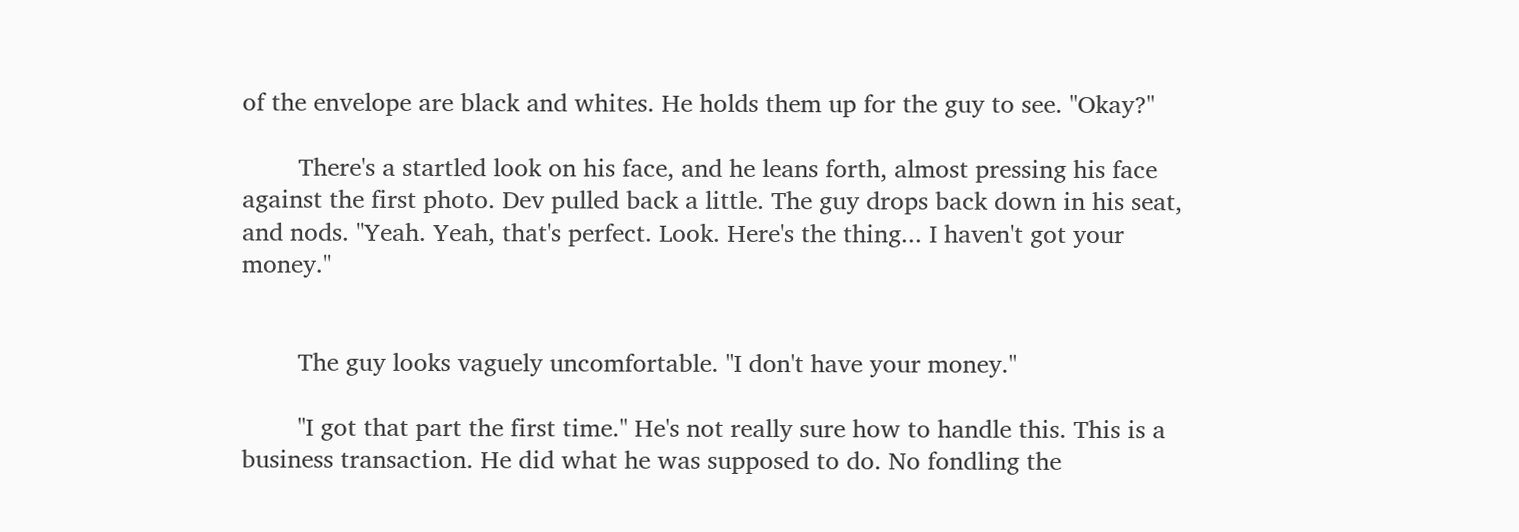of the envelope are black and whites. He holds them up for the guy to see. "Okay?"

        There's a startled look on his face, and he leans forth, almost pressing his face against the first photo. Dev pulled back a little. The guy drops back down in his seat, and nods. "Yeah. Yeah, that's perfect. Look. Here's the thing... I haven't got your money."


        The guy looks vaguely uncomfortable. "I don't have your money."

        "I got that part the first time." He's not really sure how to handle this. This is a business transaction. He did what he was supposed to do. No fondling the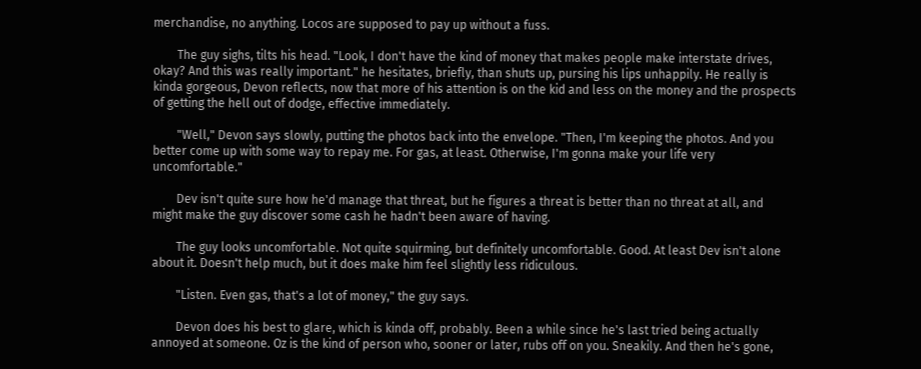merchandise, no anything. Locos are supposed to pay up without a fuss.

        The guy sighs, tilts his head. "Look, I don't have the kind of money that makes people make interstate drives, okay? And this was really important." he hesitates, briefly, than shuts up, pursing his lips unhappily. He really is kinda gorgeous, Devon reflects, now that more of his attention is on the kid and less on the money and the prospects of getting the hell out of dodge, effective immediately.

        "Well," Devon says slowly, putting the photos back into the envelope. "Then, I'm keeping the photos. And you better come up with some way to repay me. For gas, at least. Otherwise, I'm gonna make your life very uncomfortable."

        Dev isn't quite sure how he'd manage that threat, but he figures a threat is better than no threat at all, and might make the guy discover some cash he hadn't been aware of having.

        The guy looks uncomfortable. Not quite squirming, but definitely uncomfortable. Good. At least Dev isn't alone about it. Doesn't help much, but it does make him feel slightly less ridiculous.

        "Listen. Even gas, that's a lot of money," the guy says.

        Devon does his best to glare, which is kinda off, probably. Been a while since he's last tried being actually annoyed at someone. Oz is the kind of person who, sooner or later, rubs off on you. Sneakily. And then he's gone,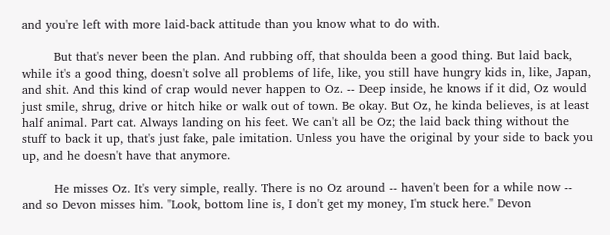and you're left with more laid-back attitude than you know what to do with.

        But that's never been the plan. And rubbing off, that shoulda been a good thing. But laid back, while it's a good thing, doesn't solve all problems of life, like, you still have hungry kids in, like, Japan, and shit. And this kind of crap would never happen to Oz. -- Deep inside, he knows if it did, Oz would just smile, shrug, drive or hitch hike or walk out of town. Be okay. But Oz, he kinda believes, is at least half animal. Part cat. Always landing on his feet. We can't all be Oz; the laid back thing without the stuff to back it up, that's just fake, pale imitation. Unless you have the original by your side to back you up, and he doesn't have that anymore.

        He misses Oz. It's very simple, really. There is no Oz around -- haven't been for a while now -- and so Devon misses him. "Look, bottom line is, I don't get my money, I'm stuck here." Devon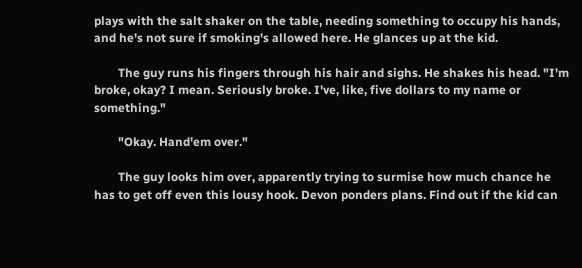plays with the salt shaker on the table, needing something to occupy his hands, and he's not sure if smoking's allowed here. He glances up at the kid.

        The guy runs his fingers through his hair and sighs. He shakes his head. "I'm broke, okay? I mean. Seriously broke. I've, like, five dollars to my name or something."

        "Okay. Hand'em over."

        The guy looks him over, apparently trying to surmise how much chance he has to get off even this lousy hook. Devon ponders plans. Find out if the kid can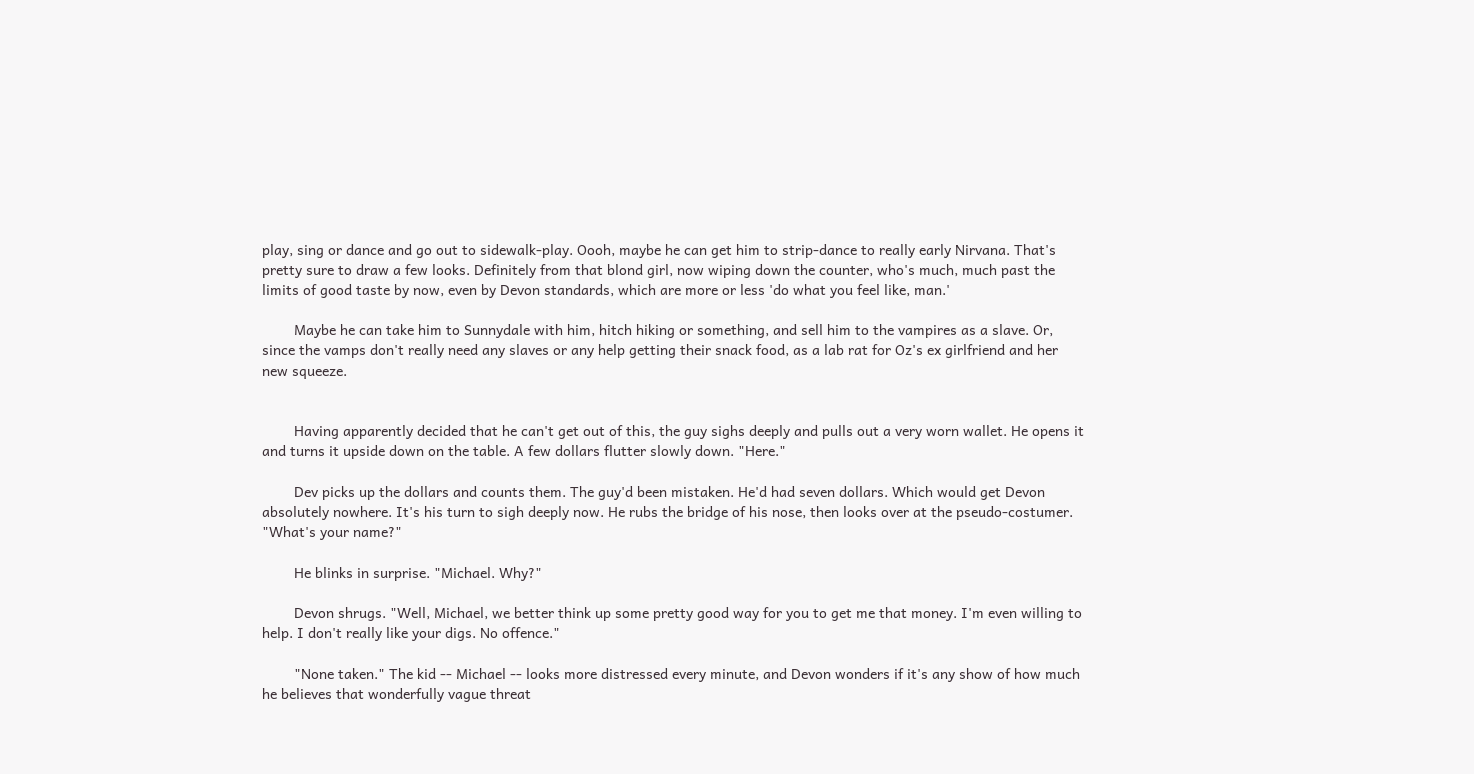play, sing or dance and go out to sidewalk-play. Oooh, maybe he can get him to strip-dance to really early Nirvana. That's pretty sure to draw a few looks. Definitely from that blond girl, now wiping down the counter, who's much, much past the limits of good taste by now, even by Devon standards, which are more or less 'do what you feel like, man.'

        Maybe he can take him to Sunnydale with him, hitch hiking or something, and sell him to the vampires as a slave. Or, since the vamps don't really need any slaves or any help getting their snack food, as a lab rat for Oz's ex girlfriend and her new squeeze.


        Having apparently decided that he can't get out of this, the guy sighs deeply and pulls out a very worn wallet. He opens it and turns it upside down on the table. A few dollars flutter slowly down. "Here."

        Dev picks up the dollars and counts them. The guy'd been mistaken. He'd had seven dollars. Which would get Devon absolutely nowhere. It's his turn to sigh deeply now. He rubs the bridge of his nose, then looks over at the pseudo-costumer. "What's your name?"

        He blinks in surprise. "Michael. Why?"

        Devon shrugs. "Well, Michael, we better think up some pretty good way for you to get me that money. I'm even willing to help. I don't really like your digs. No offence."

        "None taken." The kid -- Michael -- looks more distressed every minute, and Devon wonders if it's any show of how much he believes that wonderfully vague threat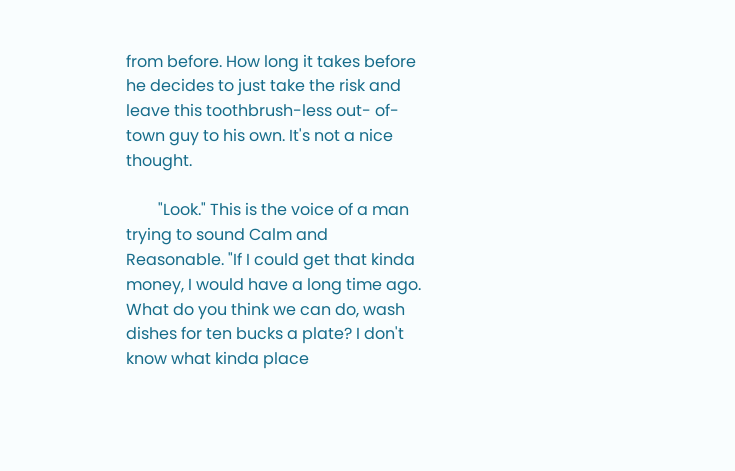from before. How long it takes before he decides to just take the risk and leave this toothbrush-less out- of-town guy to his own. It's not a nice thought.

        "Look." This is the voice of a man trying to sound Calm and Reasonable. "If I could get that kinda money, I would have a long time ago. What do you think we can do, wash dishes for ten bucks a plate? I don't know what kinda place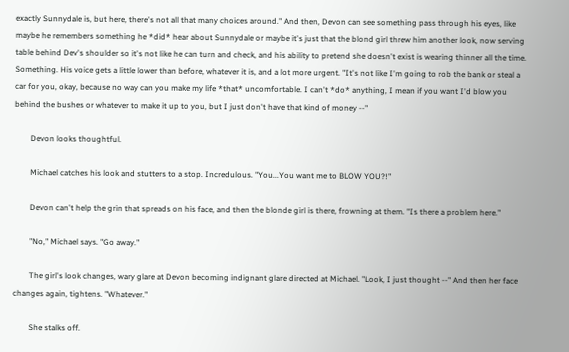exactly Sunnydale is, but here, there's not all that many choices around." And then, Devon can see something pass through his eyes, like maybe he remembers something he *did* hear about Sunnydale or maybe it's just that the blond girl threw him another look, now serving table behind Dev's shoulder so it's not like he can turn and check, and his ability to pretend she doesn't exist is wearing thinner all the time. Something. His voice gets a little lower than before, whatever it is, and a lot more urgent. "It's not like I'm going to rob the bank or steal a car for you, okay, because no way can you make my life *that* uncomfortable. I can't *do* anything, I mean if you want I'd blow you behind the bushes or whatever to make it up to you, but I just don't have that kind of money --"

        Devon looks thoughtful.

        Michael catches his look and stutters to a stop. Incredulous. "You...You want me to BLOW YOU?!"

        Devon can't help the grin that spreads on his face, and then the blonde girl is there, frowning at them. "Is there a problem here."

        "No," Michael says. "Go away."

        The girl's look changes, wary glare at Devon becoming indignant glare directed at Michael. "Look, I just thought --" And then her face changes again, tightens. "Whatever."

        She stalks off.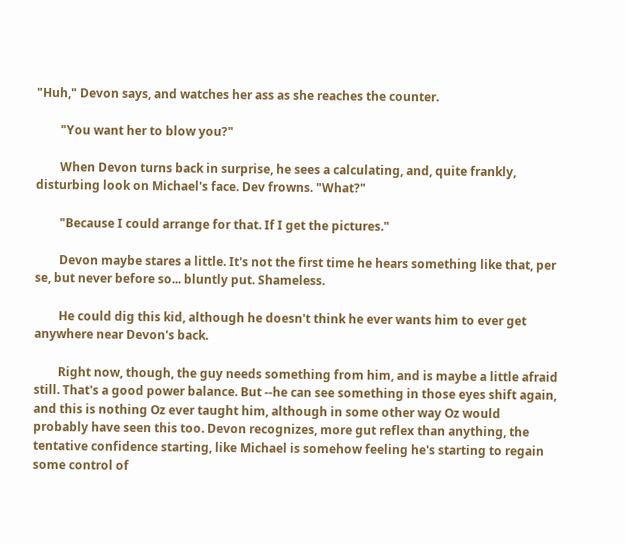"Huh," Devon says, and watches her ass as she reaches the counter.

        "You want her to blow you?"

        When Devon turns back in surprise, he sees a calculating, and, quite frankly, disturbing look on Michael's face. Dev frowns. "What?"

        "Because I could arrange for that. If I get the pictures."

        Devon maybe stares a little. It's not the first time he hears something like that, per se, but never before so... bluntly put. Shameless.

        He could dig this kid, although he doesn't think he ever wants him to ever get anywhere near Devon's back.

        Right now, though, the guy needs something from him, and is maybe a little afraid still. That's a good power balance. But --he can see something in those eyes shift again, and this is nothing Oz ever taught him, although in some other way Oz would probably have seen this too. Devon recognizes, more gut reflex than anything, the tentative confidence starting, like Michael is somehow feeling he's starting to regain some control of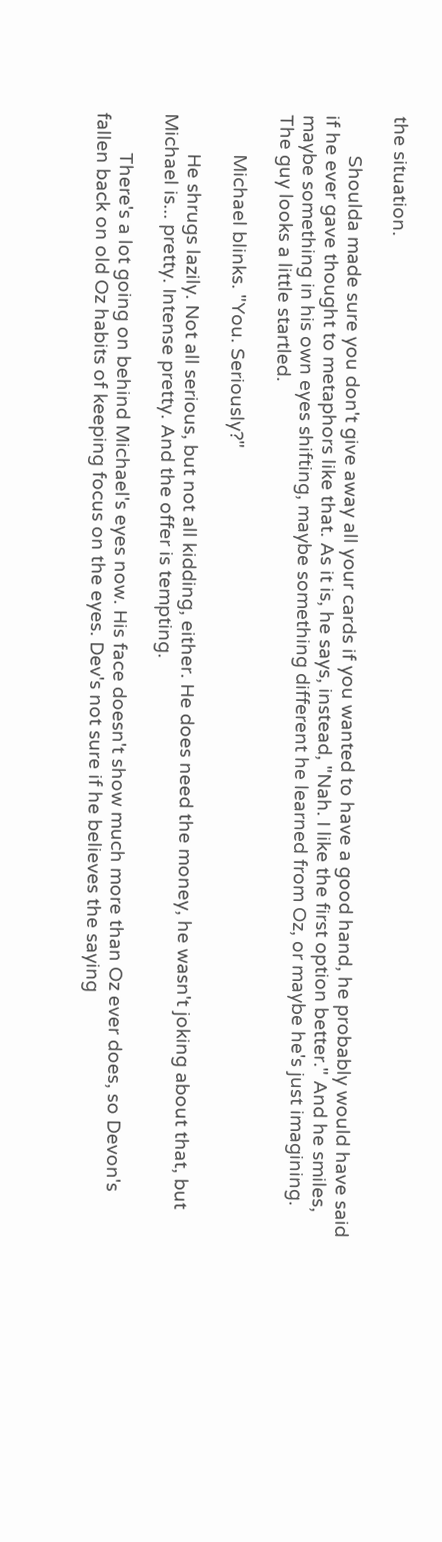the situation.

        Shoulda made sure you don't give away all your cards if you wanted to have a good hand, he probably would have said if he ever gave thought to metaphors like that. As it is, he says, instead, "Nah. I like the first option better." And he smiles, maybe something in his own eyes shifting, maybe something different he learned from Oz, or maybe he's just imagining. The guy looks a little startled.

        Michael blinks. "You. Seriously?"

        He shrugs lazily. Not all serious, but not all kidding, either. He does need the money, he wasn't joking about that, but Michael is... pretty. Intense pretty. And the offer is tempting.

        There's a lot going on behind Michael's eyes now. His face doesn't show much more than Oz ever does, so Devon's fallen back on old Oz habits of keeping focus on the eyes. Dev's not sure if he believes the saying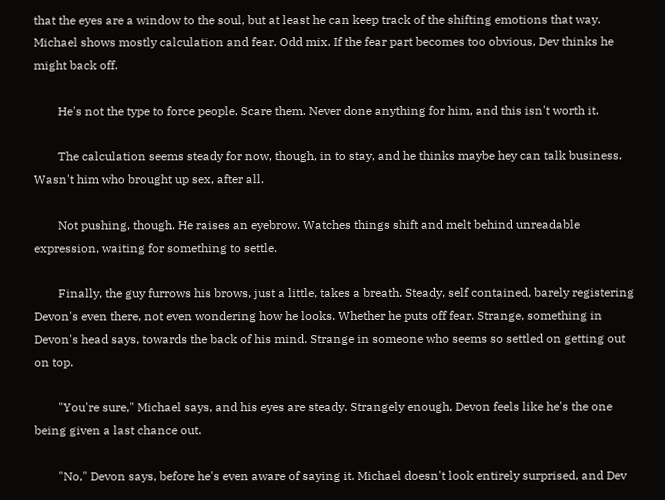that the eyes are a window to the soul, but at least he can keep track of the shifting emotions that way. Michael shows mostly calculation and fear. Odd mix. If the fear part becomes too obvious, Dev thinks he might back off.

        He's not the type to force people. Scare them. Never done anything for him, and this isn't worth it.

        The calculation seems steady for now, though, in to stay, and he thinks maybe hey can talk business. Wasn't him who brought up sex, after all.

        Not pushing, though. He raises an eyebrow. Watches things shift and melt behind unreadable expression, waiting for something to settle.

        Finally, the guy furrows his brows, just a little, takes a breath. Steady, self contained, barely registering Devon's even there, not even wondering how he looks. Whether he puts off fear. Strange, something in Devon's head says, towards the back of his mind. Strange in someone who seems so settled on getting out on top.

        "You're sure," Michael says, and his eyes are steady. Strangely enough, Devon feels like he's the one being given a last chance out.

        "No," Devon says, before he's even aware of saying it. Michael doesn't look entirely surprised, and Dev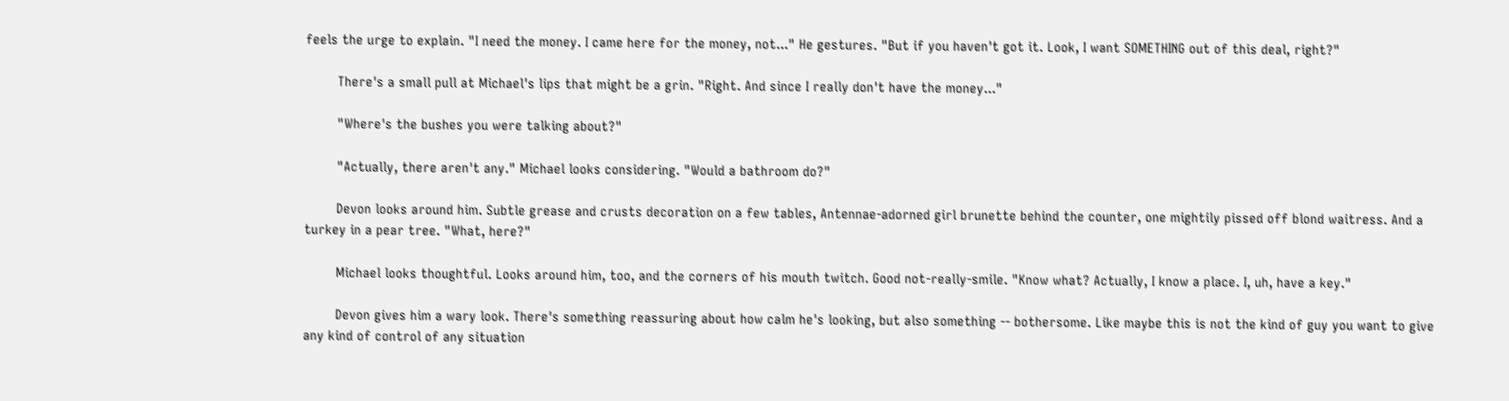feels the urge to explain. "I need the money. I came here for the money, not..." He gestures. "But if you haven't got it. Look, I want SOMETHING out of this deal, right?"

        There's a small pull at Michael's lips that might be a grin. "Right. And since I really don't have the money..."

        "Where's the bushes you were talking about?"

        "Actually, there aren't any." Michael looks considering. "Would a bathroom do?"

        Devon looks around him. Subtle grease and crusts decoration on a few tables, Antennae-adorned girl brunette behind the counter, one mightily pissed off blond waitress. And a turkey in a pear tree. "What, here?"

        Michael looks thoughtful. Looks around him, too, and the corners of his mouth twitch. Good not-really-smile. "Know what? Actually, I know a place. I, uh, have a key."

        Devon gives him a wary look. There's something reassuring about how calm he's looking, but also something -- bothersome. Like maybe this is not the kind of guy you want to give any kind of control of any situation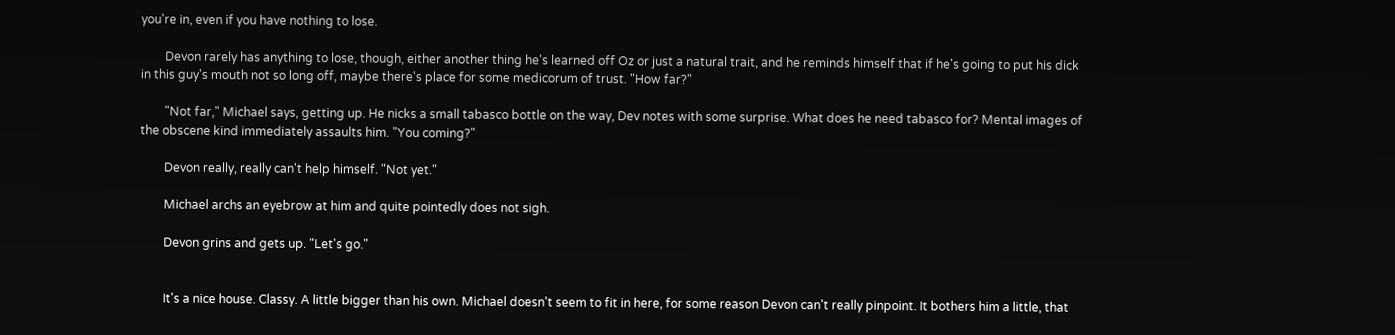you're in, even if you have nothing to lose.

        Devon rarely has anything to lose, though, either another thing he's learned off Oz or just a natural trait, and he reminds himself that if he's going to put his dick in this guy's mouth not so long off, maybe there's place for some medicorum of trust. "How far?"

        "Not far," Michael says, getting up. He nicks a small tabasco bottle on the way, Dev notes with some surprise. What does he need tabasco for? Mental images of the obscene kind immediately assaults him. "You coming?"

        Devon really, really can't help himself. "Not yet."

        Michael archs an eyebrow at him and quite pointedly does not sigh.

        Devon grins and gets up. "Let's go."


        It's a nice house. Classy. A little bigger than his own. Michael doesn't seem to fit in here, for some reason Devon can't really pinpoint. It bothers him a little, that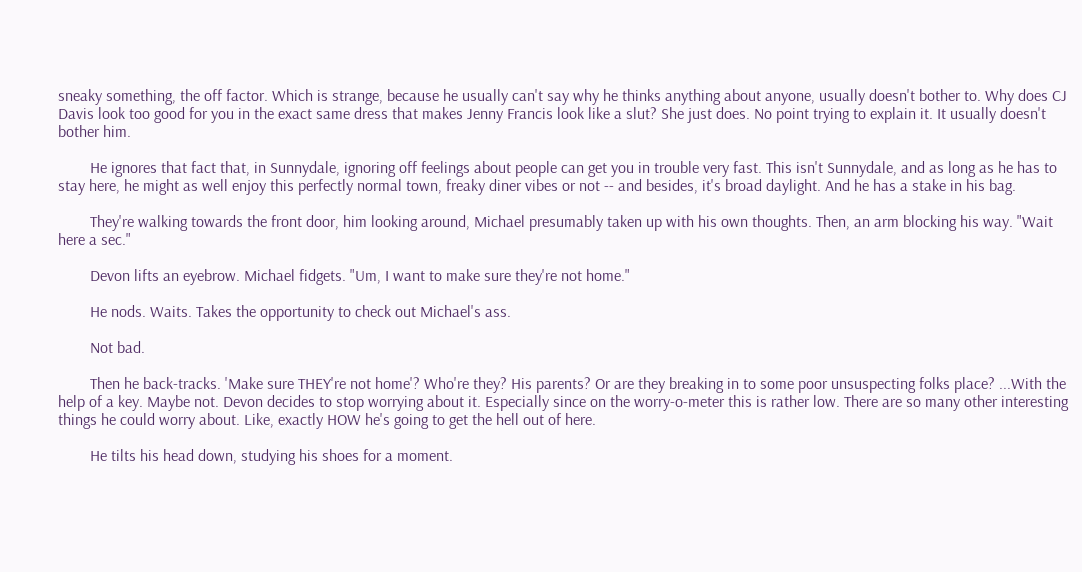sneaky something, the off factor. Which is strange, because he usually can't say why he thinks anything about anyone, usually doesn't bother to. Why does CJ Davis look too good for you in the exact same dress that makes Jenny Francis look like a slut? She just does. No point trying to explain it. It usually doesn't bother him.

        He ignores that fact that, in Sunnydale, ignoring off feelings about people can get you in trouble very fast. This isn't Sunnydale, and as long as he has to stay here, he might as well enjoy this perfectly normal town, freaky diner vibes or not -- and besides, it's broad daylight. And he has a stake in his bag.

        They're walking towards the front door, him looking around, Michael presumably taken up with his own thoughts. Then, an arm blocking his way. "Wait here a sec."

        Devon lifts an eyebrow. Michael fidgets. "Um, I want to make sure they're not home."

        He nods. Waits. Takes the opportunity to check out Michael's ass.

        Not bad.

        Then he back-tracks. 'Make sure THEY're not home'? Who're they? His parents? Or are they breaking in to some poor unsuspecting folks place? ...With the help of a key. Maybe not. Devon decides to stop worrying about it. Especially since on the worry-o-meter this is rather low. There are so many other interesting things he could worry about. Like, exactly HOW he's going to get the hell out of here.

        He tilts his head down, studying his shoes for a moment.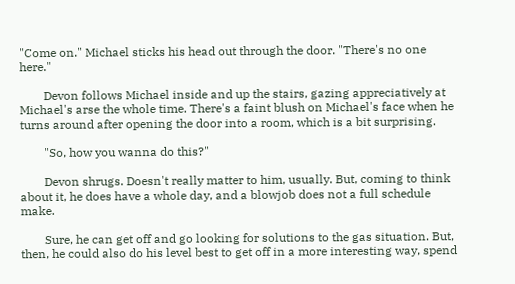"Come on." Michael sticks his head out through the door. "There's no one here."

        Devon follows Michael inside and up the stairs, gazing appreciatively at Michael's arse the whole time. There's a faint blush on Michael's face when he turns around after opening the door into a room, which is a bit surprising.

        "So, how you wanna do this?"

        Devon shrugs. Doesn't really matter to him, usually. But, coming to think about it, he does have a whole day, and a blowjob does not a full schedule make.

        Sure, he can get off and go looking for solutions to the gas situation. But, then, he could also do his level best to get off in a more interesting way, spend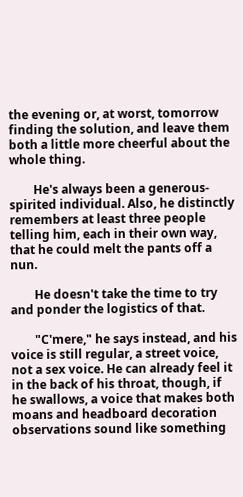the evening or, at worst, tomorrow finding the solution, and leave them both a little more cheerful about the whole thing.

        He's always been a generous-spirited individual. Also, he distinctly remembers at least three people telling him, each in their own way, that he could melt the pants off a nun.

        He doesn't take the time to try and ponder the logistics of that.

        "C'mere," he says instead, and his voice is still regular, a street voice, not a sex voice. He can already feel it in the back of his throat, though, if he swallows, a voice that makes both moans and headboard decoration observations sound like something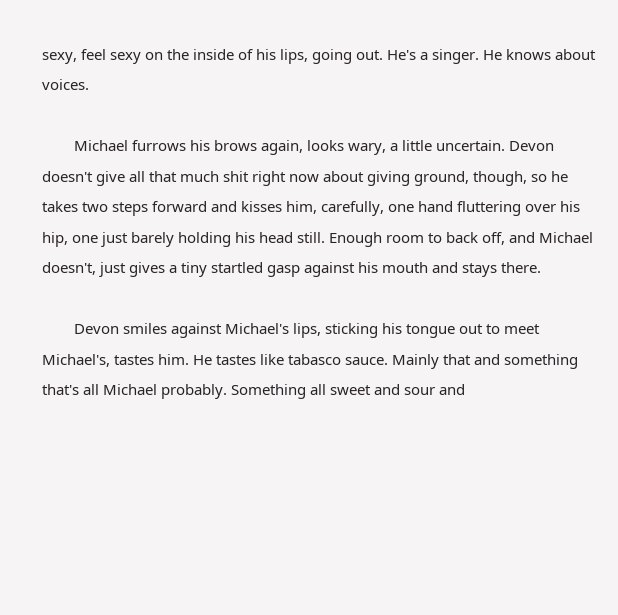sexy, feel sexy on the inside of his lips, going out. He's a singer. He knows about voices.

        Michael furrows his brows again, looks wary, a little uncertain. Devon doesn't give all that much shit right now about giving ground, though, so he takes two steps forward and kisses him, carefully, one hand fluttering over his hip, one just barely holding his head still. Enough room to back off, and Michael doesn't, just gives a tiny startled gasp against his mouth and stays there.

        Devon smiles against Michael's lips, sticking his tongue out to meet Michael's, tastes him. He tastes like tabasco sauce. Mainly that and something that's all Michael probably. Something all sweet and sour and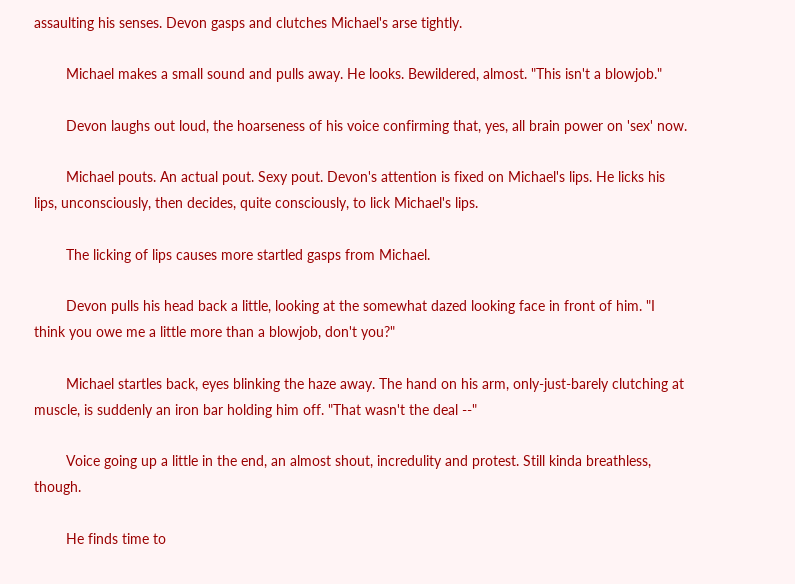assaulting his senses. Devon gasps and clutches Michael's arse tightly.

        Michael makes a small sound and pulls away. He looks. Bewildered, almost. "This isn't a blowjob."

        Devon laughs out loud, the hoarseness of his voice confirming that, yes, all brain power on 'sex' now.

        Michael pouts. An actual pout. Sexy pout. Devon's attention is fixed on Michael's lips. He licks his lips, unconsciously, then decides, quite consciously, to lick Michael's lips.

        The licking of lips causes more startled gasps from Michael.

        Devon pulls his head back a little, looking at the somewhat dazed looking face in front of him. "I think you owe me a little more than a blowjob, don't you?"

        Michael startles back, eyes blinking the haze away. The hand on his arm, only-just-barely clutching at muscle, is suddenly an iron bar holding him off. "That wasn't the deal --"

        Voice going up a little in the end, an almost shout, incredulity and protest. Still kinda breathless, though.

        He finds time to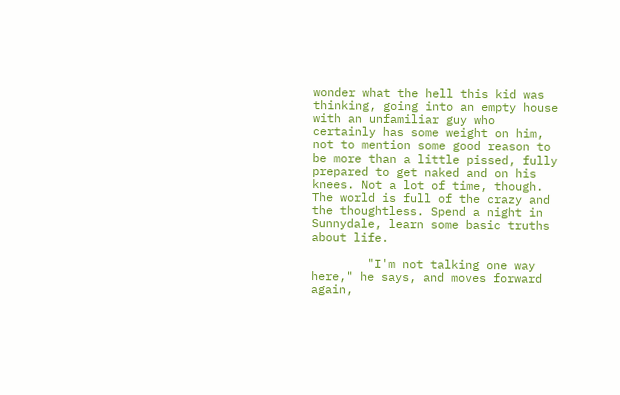wonder what the hell this kid was thinking, going into an empty house with an unfamiliar guy who certainly has some weight on him, not to mention some good reason to be more than a little pissed, fully prepared to get naked and on his knees. Not a lot of time, though. The world is full of the crazy and the thoughtless. Spend a night in Sunnydale, learn some basic truths about life.

        "I'm not talking one way here," he says, and moves forward again,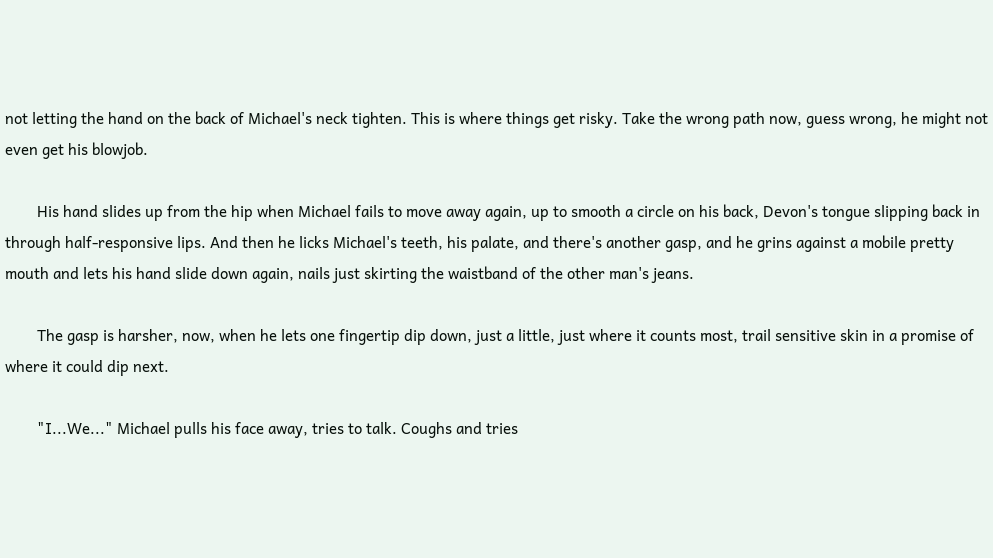not letting the hand on the back of Michael's neck tighten. This is where things get risky. Take the wrong path now, guess wrong, he might not even get his blowjob.

        His hand slides up from the hip when Michael fails to move away again, up to smooth a circle on his back, Devon's tongue slipping back in through half-responsive lips. And then he licks Michael's teeth, his palate, and there's another gasp, and he grins against a mobile pretty mouth and lets his hand slide down again, nails just skirting the waistband of the other man's jeans.

        The gasp is harsher, now, when he lets one fingertip dip down, just a little, just where it counts most, trail sensitive skin in a promise of where it could dip next.

        "I...We..." Michael pulls his face away, tries to talk. Coughs and tries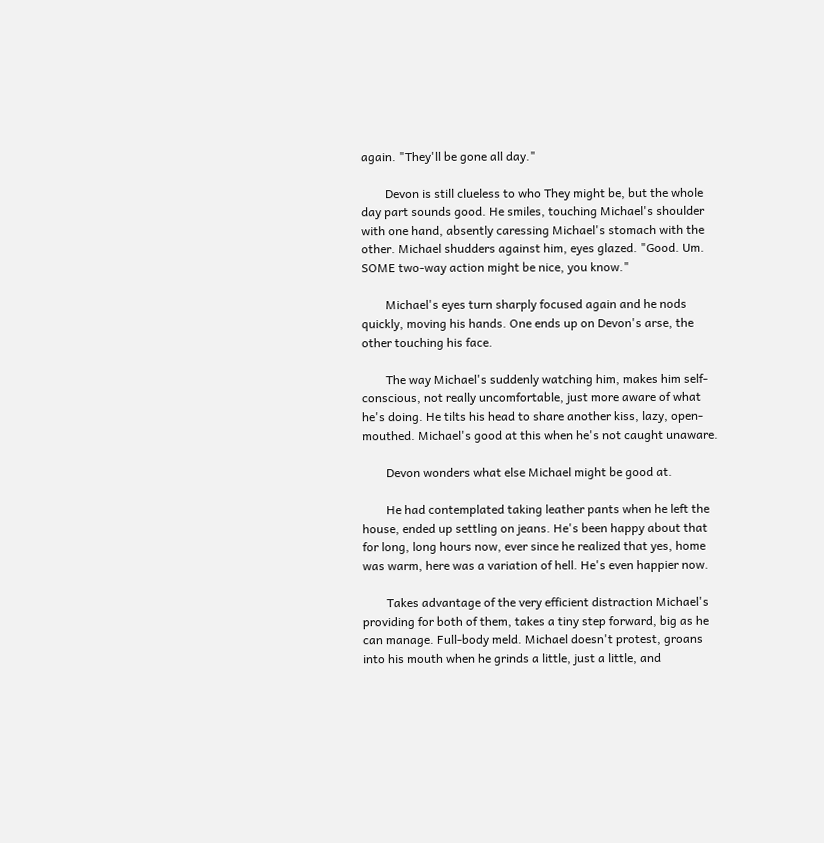again. "They'll be gone all day."

        Devon is still clueless to who They might be, but the whole day part sounds good. He smiles, touching Michael's shoulder with one hand, absently caressing Michael's stomach with the other. Michael shudders against him, eyes glazed. "Good. Um. SOME two-way action might be nice, you know."

        Michael's eyes turn sharply focused again and he nods quickly, moving his hands. One ends up on Devon's arse, the other touching his face.

        The way Michael's suddenly watching him, makes him self-conscious, not really uncomfortable, just more aware of what he's doing. He tilts his head to share another kiss, lazy, open-mouthed. Michael's good at this when he's not caught unaware.

        Devon wonders what else Michael might be good at.

        He had contemplated taking leather pants when he left the house, ended up settling on jeans. He's been happy about that for long, long hours now, ever since he realized that yes, home was warm, here was a variation of hell. He's even happier now.

        Takes advantage of the very efficient distraction Michael's providing for both of them, takes a tiny step forward, big as he can manage. Full-body meld. Michael doesn't protest, groans into his mouth when he grinds a little, just a little, and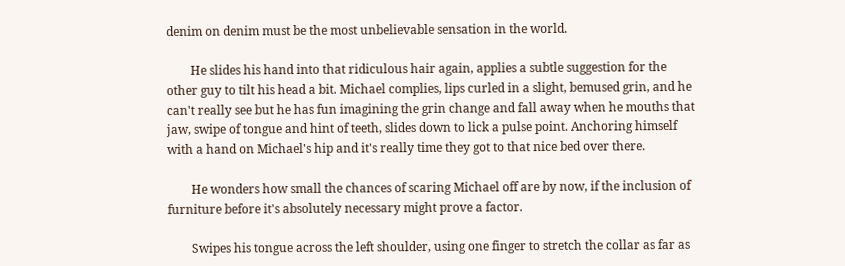denim on denim must be the most unbelievable sensation in the world.

        He slides his hand into that ridiculous hair again, applies a subtle suggestion for the other guy to tilt his head a bit. Michael complies, lips curled in a slight, bemused grin, and he can't really see but he has fun imagining the grin change and fall away when he mouths that jaw, swipe of tongue and hint of teeth, slides down to lick a pulse point. Anchoring himself with a hand on Michael's hip and it's really time they got to that nice bed over there.

        He wonders how small the chances of scaring Michael off are by now, if the inclusion of furniture before it's absolutely necessary might prove a factor.

        Swipes his tongue across the left shoulder, using one finger to stretch the collar as far as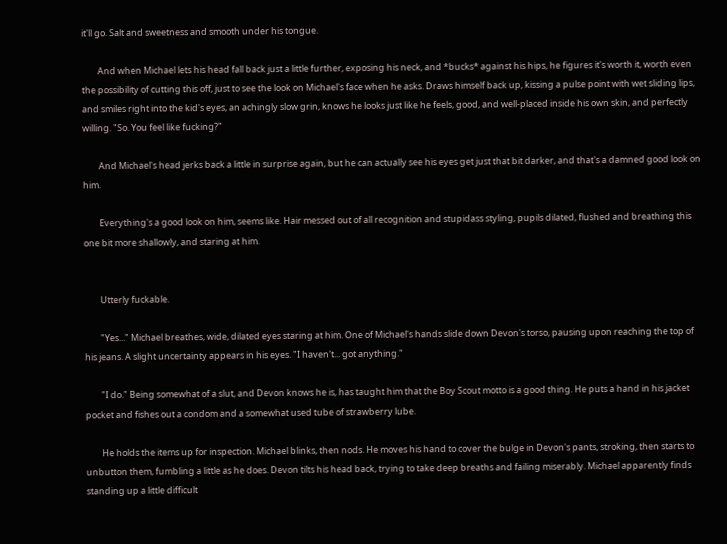it'll go. Salt and sweetness and smooth under his tongue.

        And when Michael lets his head fall back just a little further, exposing his neck, and *bucks* against his hips, he figures it's worth it, worth even the possibility of cutting this off, just to see the look on Michael's face when he asks. Draws himself back up, kissing a pulse point with wet sliding lips, and smiles right into the kid's eyes, an achingly slow grin, knows he looks just like he feels, good, and well-placed inside his own skin, and perfectly willing. "So. You feel like fucking?"

        And Michael's head jerks back a little in surprise again, but he can actually see his eyes get just that bit darker, and that's a damned good look on him.

        Everything's a good look on him, seems like. Hair messed out of all recognition and stupidass styling, pupils dilated, flushed and breathing this one bit more shallowly, and staring at him.


        Utterly fuckable.

        "Yes..." Michael breathes, wide, dilated eyes staring at him. One of Michael's hands slide down Devon's torso, pausing upon reaching the top of his jeans. A slight uncertainty appears in his eyes. "I haven't... got anything."

        "I do." Being somewhat of a slut, and Devon knows he is, has taught him that the Boy Scout motto is a good thing. He puts a hand in his jacket pocket and fishes out a condom and a somewhat used tube of strawberry lube.

        He holds the items up for inspection. Michael blinks, then nods. He moves his hand to cover the bulge in Devon's pants, stroking, then starts to unbutton them, fumbling a little as he does. Devon tilts his head back, trying to take deep breaths and failing miserably. Michael apparently finds standing up a little difficult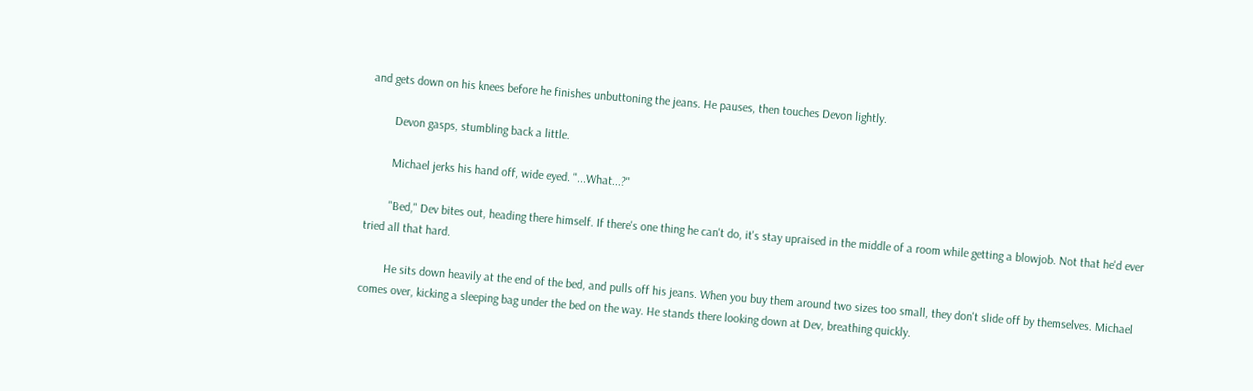and gets down on his knees before he finishes unbuttoning the jeans. He pauses, then touches Devon lightly.

        Devon gasps, stumbling back a little.

        Michael jerks his hand off, wide eyed. "...What...?"

        "Bed," Dev bites out, heading there himself. If there's one thing he can't do, it's stay upraised in the middle of a room while getting a blowjob. Not that he'd ever tried all that hard.

        He sits down heavily at the end of the bed, and pulls off his jeans. When you buy them around two sizes too small, they don't slide off by themselves. Michael comes over, kicking a sleeping bag under the bed on the way. He stands there looking down at Dev, breathing quickly.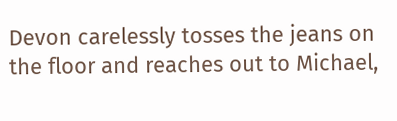Devon carelessly tosses the jeans on the floor and reaches out to Michael,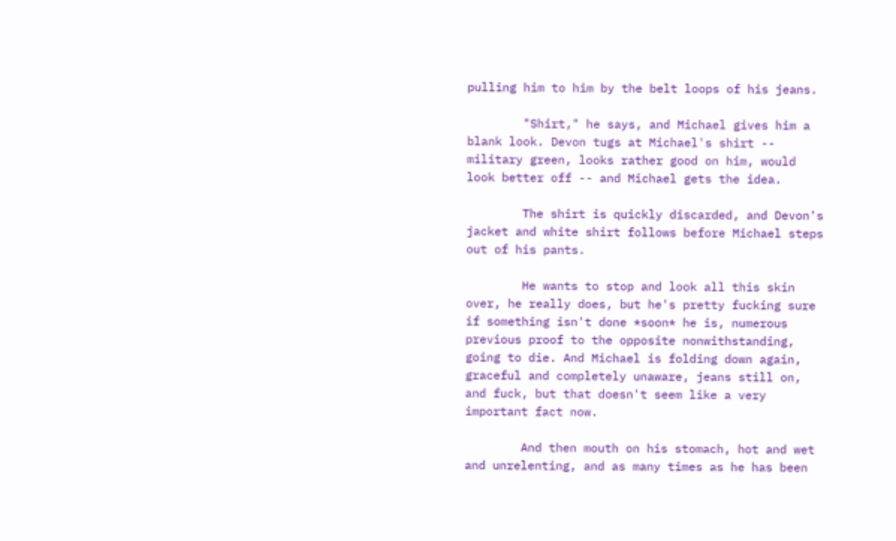pulling him to him by the belt loops of his jeans.

        "Shirt," he says, and Michael gives him a blank look. Devon tugs at Michael's shirt -- military green, looks rather good on him, would look better off -- and Michael gets the idea.

        The shirt is quickly discarded, and Devon's jacket and white shirt follows before Michael steps out of his pants.

        He wants to stop and look all this skin over, he really does, but he's pretty fucking sure if something isn't done *soon* he is, numerous previous proof to the opposite nonwithstanding, going to die. And Michael is folding down again, graceful and completely unaware, jeans still on, and fuck, but that doesn't seem like a very important fact now.

        And then mouth on his stomach, hot and wet and unrelenting, and as many times as he has been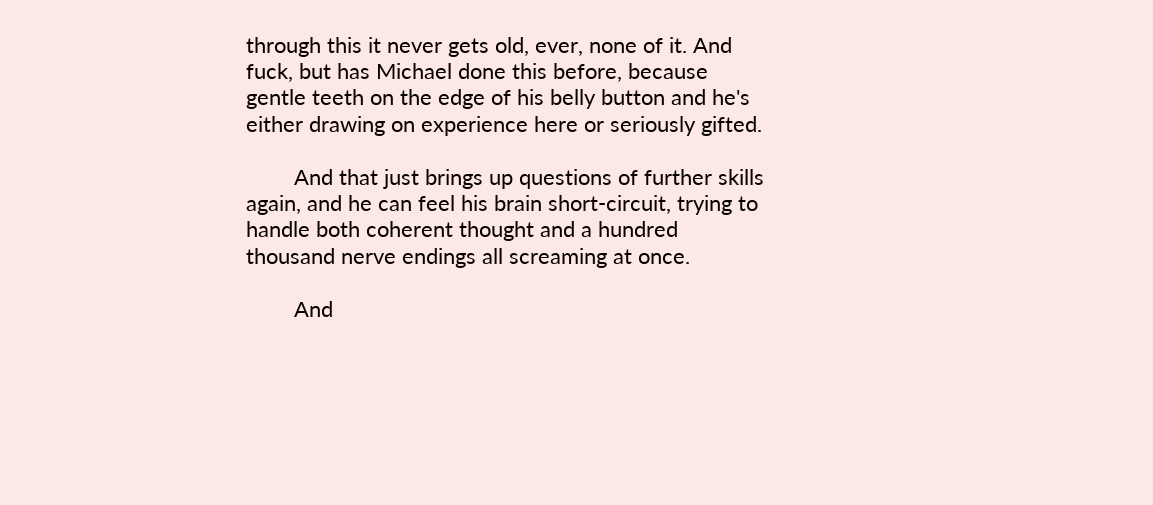through this it never gets old, ever, none of it. And fuck, but has Michael done this before, because gentle teeth on the edge of his belly button and he's either drawing on experience here or seriously gifted.

        And that just brings up questions of further skills again, and he can feel his brain short-circuit, trying to handle both coherent thought and a hundred thousand nerve endings all screaming at once.

        And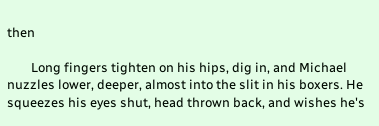then

        Long fingers tighten on his hips, dig in, and Michael nuzzles lower, deeper, almost into the slit in his boxers. He squeezes his eyes shut, head thrown back, and wishes he's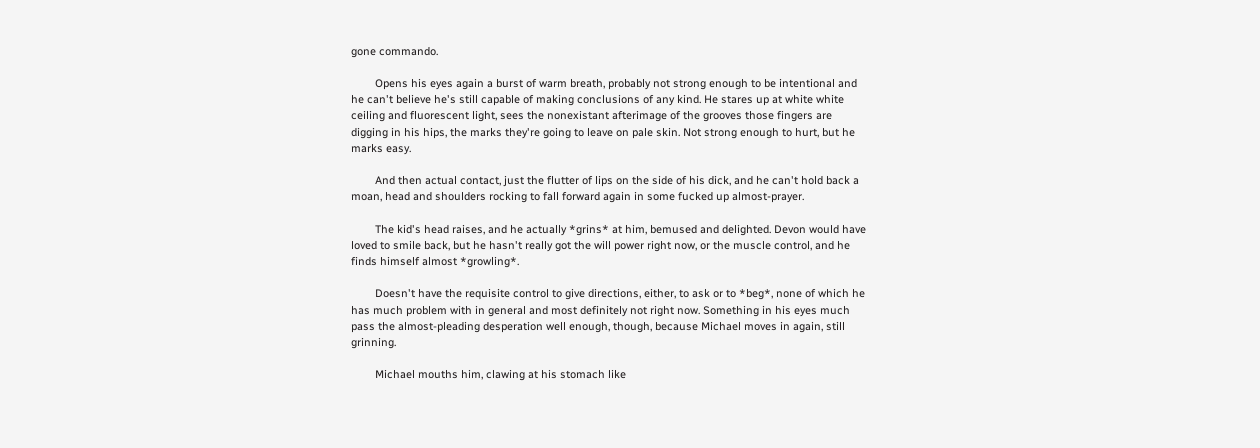gone commando.

        Opens his eyes again a burst of warm breath, probably not strong enough to be intentional and he can't believe he's still capable of making conclusions of any kind. He stares up at white white ceiling and fluorescent light, sees the nonexistant afterimage of the grooves those fingers are digging in his hips, the marks they're going to leave on pale skin. Not strong enough to hurt, but he marks easy.

        And then actual contact, just the flutter of lips on the side of his dick, and he can't hold back a moan, head and shoulders rocking to fall forward again in some fucked up almost-prayer.

        The kid's head raises, and he actually *grins* at him, bemused and delighted. Devon would have loved to smile back, but he hasn't really got the will power right now, or the muscle control, and he finds himself almost *growling*.

        Doesn't have the requisite control to give directions, either, to ask or to *beg*, none of which he has much problem with in general and most definitely not right now. Something in his eyes much pass the almost-pleading desperation well enough, though, because Michael moves in again, still grinning.

        Michael mouths him, clawing at his stomach like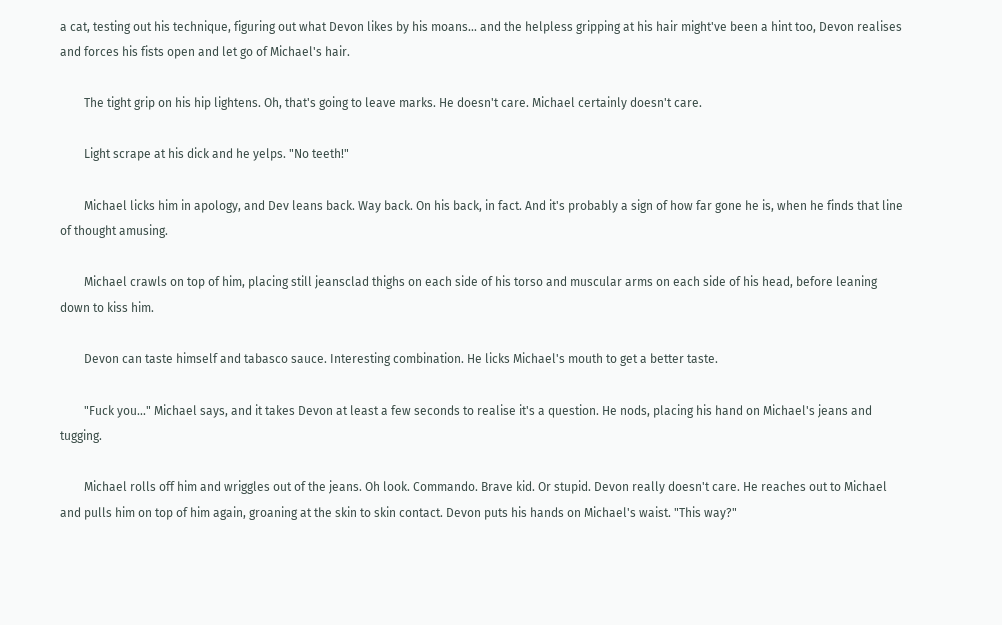a cat, testing out his technique, figuring out what Devon likes by his moans... and the helpless gripping at his hair might've been a hint too, Devon realises and forces his fists open and let go of Michael's hair.

        The tight grip on his hip lightens. Oh, that's going to leave marks. He doesn't care. Michael certainly doesn't care.

        Light scrape at his dick and he yelps. "No teeth!"

        Michael licks him in apology, and Dev leans back. Way back. On his back, in fact. And it's probably a sign of how far gone he is, when he finds that line of thought amusing.

        Michael crawls on top of him, placing still jeansclad thighs on each side of his torso and muscular arms on each side of his head, before leaning down to kiss him.

        Devon can taste himself and tabasco sauce. Interesting combination. He licks Michael's mouth to get a better taste.

        "Fuck you..." Michael says, and it takes Devon at least a few seconds to realise it's a question. He nods, placing his hand on Michael's jeans and tugging.

        Michael rolls off him and wriggles out of the jeans. Oh look. Commando. Brave kid. Or stupid. Devon really doesn't care. He reaches out to Michael and pulls him on top of him again, groaning at the skin to skin contact. Devon puts his hands on Michael's waist. "This way?"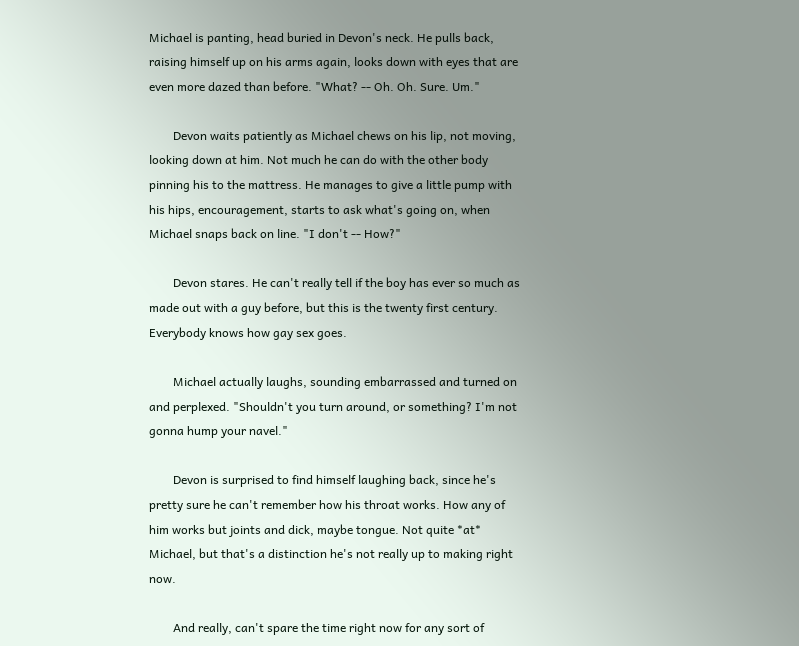Michael is panting, head buried in Devon's neck. He pulls back, raising himself up on his arms again, looks down with eyes that are even more dazed than before. "What? -- Oh. Oh. Sure. Um."

        Devon waits patiently as Michael chews on his lip, not moving, looking down at him. Not much he can do with the other body pinning his to the mattress. He manages to give a little pump with his hips, encouragement, starts to ask what's going on, when Michael snaps back on line. "I don't -- How?"

        Devon stares. He can't really tell if the boy has ever so much as made out with a guy before, but this is the twenty first century. Everybody knows how gay sex goes.

        Michael actually laughs, sounding embarrassed and turned on and perplexed. "Shouldn't you turn around, or something? I'm not gonna hump your navel."

        Devon is surprised to find himself laughing back, since he's pretty sure he can't remember how his throat works. How any of him works but joints and dick, maybe tongue. Not quite *at* Michael, but that's a distinction he's not really up to making right now.

        And really, can't spare the time right now for any sort of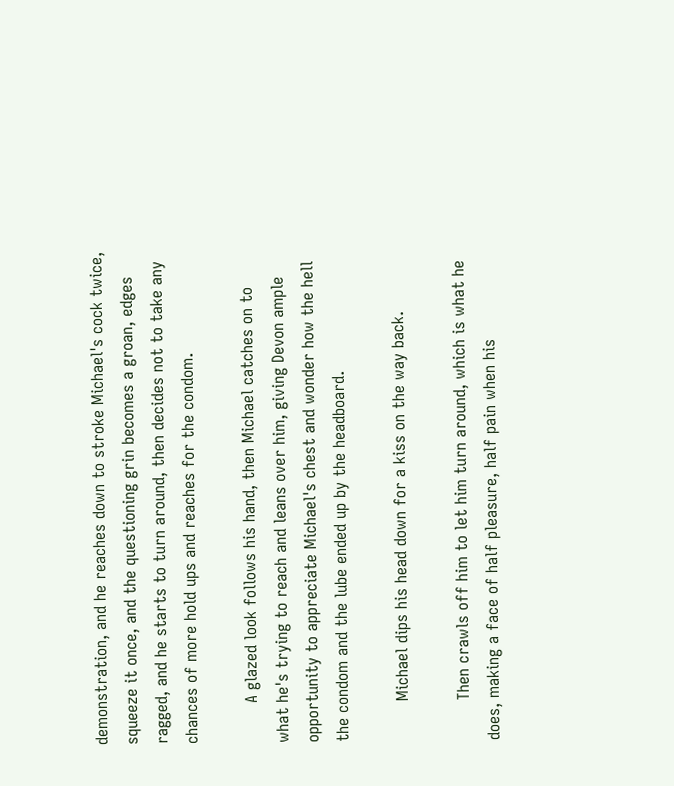demonstration, and he reaches down to stroke Michael's cock twice, squeeze it once, and the questioning grin becomes a groan, edges ragged, and he starts to turn around, then decides not to take any chances of more hold ups and reaches for the condom.

        A glazed look follows his hand, then Michael catches on to what he's trying to reach and leans over him, giving Devon ample opportunity to appreciate Michael's chest and wonder how the hell the condom and the lube ended up by the headboard.

        Michael dips his head down for a kiss on the way back.

        Then crawls off him to let him turn around, which is what he does, making a face of half pleasure, half pain when his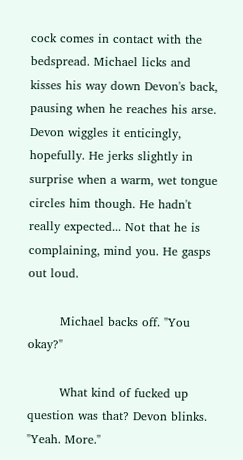cock comes in contact with the bedspread. Michael licks and kisses his way down Devon's back, pausing when he reaches his arse. Devon wiggles it enticingly, hopefully. He jerks slightly in surprise when a warm, wet tongue circles him though. He hadn't really expected... Not that he is complaining, mind you. He gasps out loud.

        Michael backs off. "You okay?"

        What kind of fucked up question was that? Devon blinks. "Yeah. More."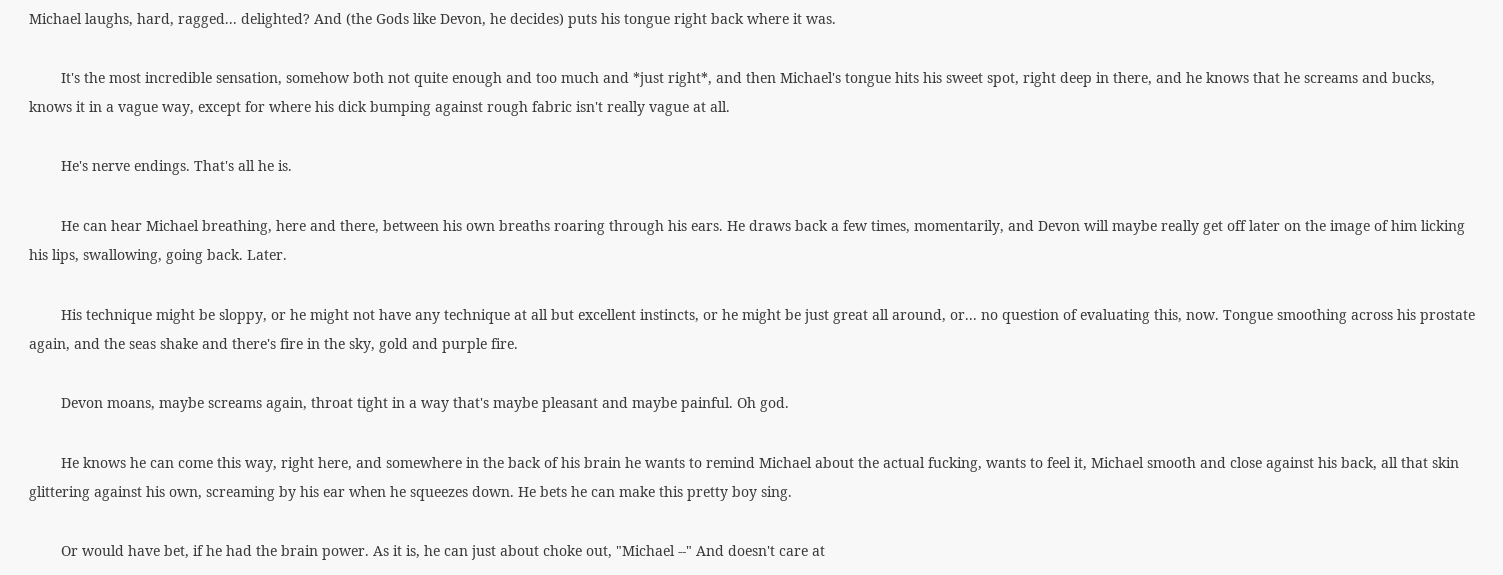Michael laughs, hard, ragged... delighted? And (the Gods like Devon, he decides) puts his tongue right back where it was.

        It's the most incredible sensation, somehow both not quite enough and too much and *just right*, and then Michael's tongue hits his sweet spot, right deep in there, and he knows that he screams and bucks, knows it in a vague way, except for where his dick bumping against rough fabric isn't really vague at all.

        He's nerve endings. That's all he is.

        He can hear Michael breathing, here and there, between his own breaths roaring through his ears. He draws back a few times, momentarily, and Devon will maybe really get off later on the image of him licking his lips, swallowing, going back. Later.

        His technique might be sloppy, or he might not have any technique at all but excellent instincts, or he might be just great all around, or... no question of evaluating this, now. Tongue smoothing across his prostate again, and the seas shake and there's fire in the sky, gold and purple fire.

        Devon moans, maybe screams again, throat tight in a way that's maybe pleasant and maybe painful. Oh god.

        He knows he can come this way, right here, and somewhere in the back of his brain he wants to remind Michael about the actual fucking, wants to feel it, Michael smooth and close against his back, all that skin glittering against his own, screaming by his ear when he squeezes down. He bets he can make this pretty boy sing.

        Or would have bet, if he had the brain power. As it is, he can just about choke out, "Michael --" And doesn't care at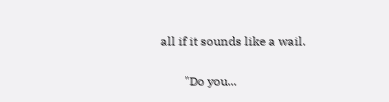all if it sounds like a wail.

        "Do you...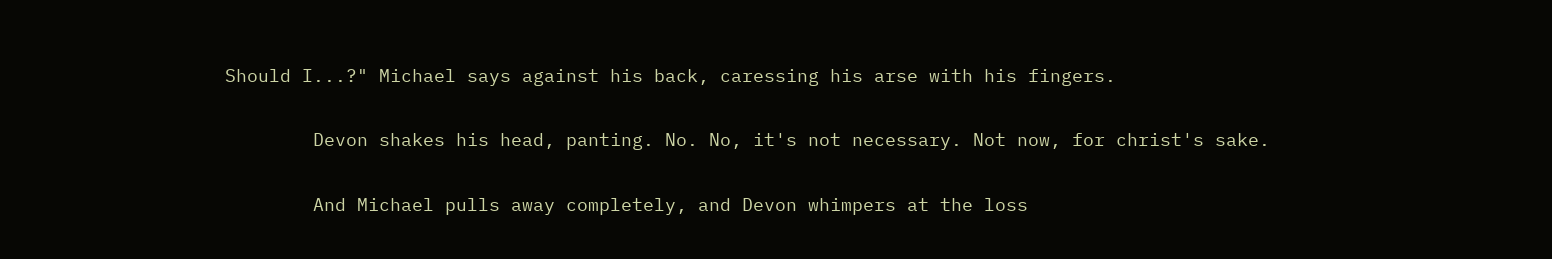Should I...?" Michael says against his back, caressing his arse with his fingers.

        Devon shakes his head, panting. No. No, it's not necessary. Not now, for christ's sake.

        And Michael pulls away completely, and Devon whimpers at the loss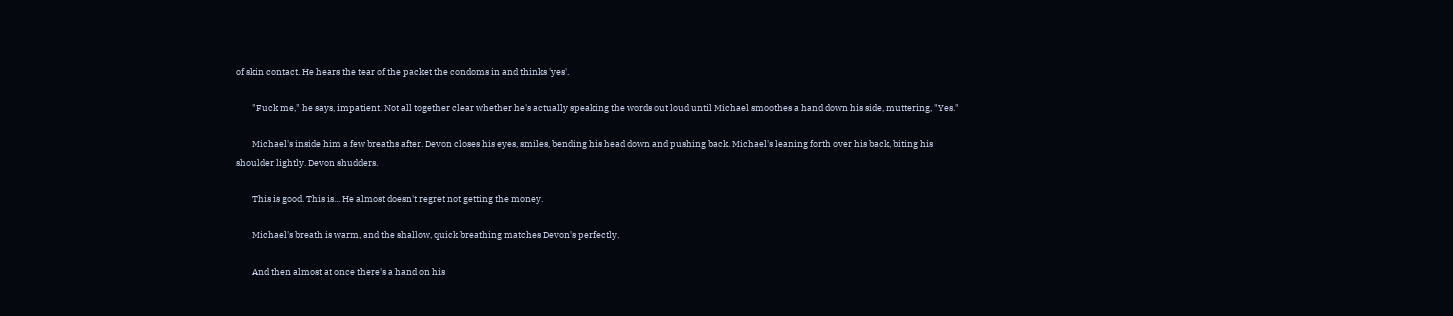of skin contact. He hears the tear of the packet the condoms in and thinks 'yes'.

        "Fuck me," he says, impatient. Not all together clear whether he's actually speaking the words out loud until Michael smoothes a hand down his side, muttering, "Yes."

        Michael's inside him a few breaths after. Devon closes his eyes, smiles, bending his head down and pushing back. Michael's leaning forth over his back, biting his shoulder lightly. Devon shudders.

        This is good. This is... He almost doesn't regret not getting the money.

        Michael's breath is warm, and the shallow, quick breathing matches Devon's perfectly.

        And then almost at once there's a hand on his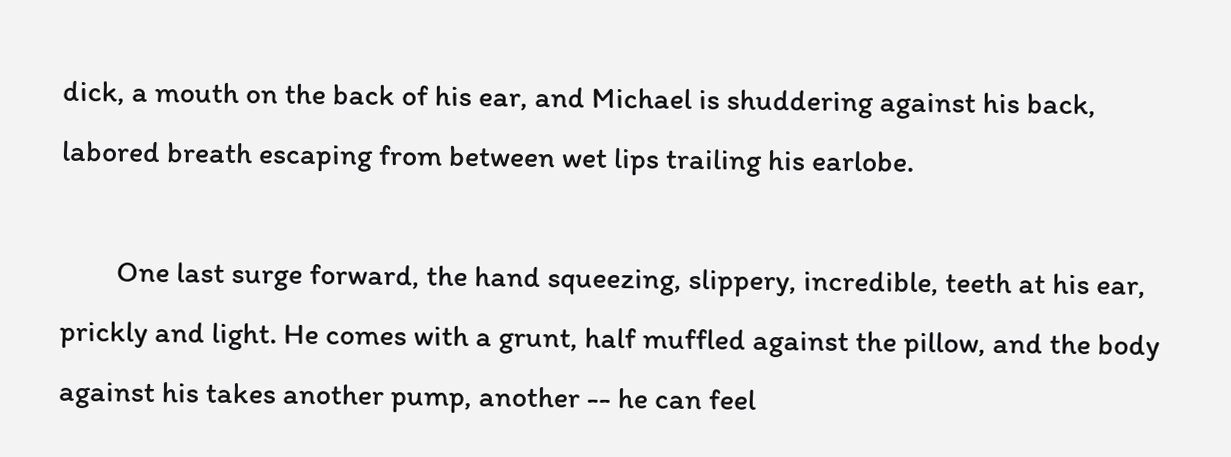dick, a mouth on the back of his ear, and Michael is shuddering against his back, labored breath escaping from between wet lips trailing his earlobe.

        One last surge forward, the hand squeezing, slippery, incredible, teeth at his ear, prickly and light. He comes with a grunt, half muffled against the pillow, and the body against his takes another pump, another -- he can feel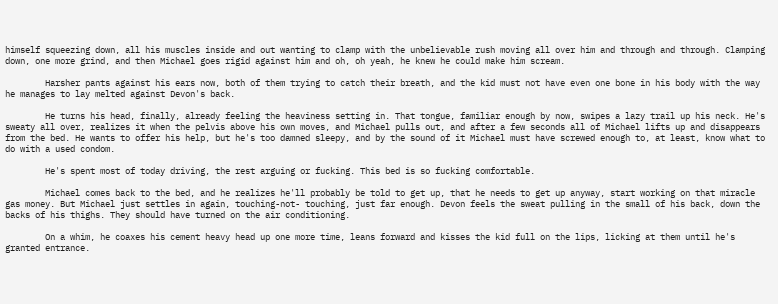himself squeezing down, all his muscles inside and out wanting to clamp with the unbelievable rush moving all over him and through and through. Clamping down, one more grind, and then Michael goes rigid against him and oh, oh yeah, he knew he could make him scream.

        Harsher pants against his ears now, both of them trying to catch their breath, and the kid must not have even one bone in his body with the way he manages to lay melted against Devon's back.

        He turns his head, finally, already feeling the heaviness setting in. That tongue, familiar enough by now, swipes a lazy trail up his neck. He's sweaty all over, realizes it when the pelvis above his own moves, and Michael pulls out, and after a few seconds all of Michael lifts up and disappears from the bed. He wants to offer his help, but he's too damned sleepy, and by the sound of it Michael must have screwed enough to, at least, know what to do with a used condom.

        He's spent most of today driving, the rest arguing or fucking. This bed is so fucking comfortable.

        Michael comes back to the bed, and he realizes he'll probably be told to get up, that he needs to get up anyway, start working on that miracle gas money. But Michael just settles in again, touching-not- touching, just far enough. Devon feels the sweat pulling in the small of his back, down the backs of his thighs. They should have turned on the air conditioning.

        On a whim, he coaxes his cement heavy head up one more time, leans forward and kisses the kid full on the lips, licking at them until he's granted entrance.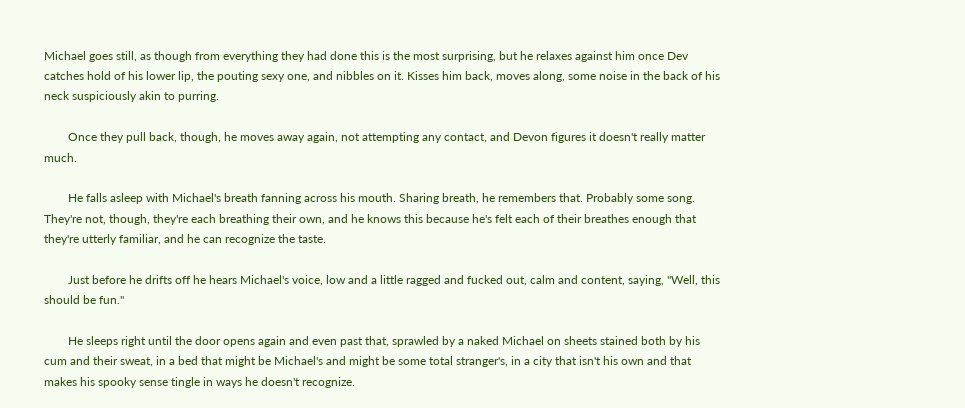Michael goes still, as though from everything they had done this is the most surprising, but he relaxes against him once Dev catches hold of his lower lip, the pouting sexy one, and nibbles on it. Kisses him back, moves along, some noise in the back of his neck suspiciously akin to purring.

        Once they pull back, though, he moves away again, not attempting any contact, and Devon figures it doesn't really matter much.

        He falls asleep with Michael's breath fanning across his mouth. Sharing breath, he remembers that. Probably some song. They're not, though, they're each breathing their own, and he knows this because he's felt each of their breathes enough that they're utterly familiar, and he can recognize the taste.

        Just before he drifts off he hears Michael's voice, low and a little ragged and fucked out, calm and content, saying, "Well, this should be fun."

        He sleeps right until the door opens again and even past that, sprawled by a naked Michael on sheets stained both by his cum and their sweat, in a bed that might be Michael's and might be some total stranger's, in a city that isn't his own and that makes his spooky sense tingle in ways he doesn't recognize.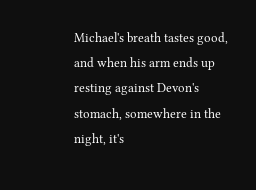Michael's breath tastes good, and when his arm ends up resting against Devon's stomach, somewhere in the night, it's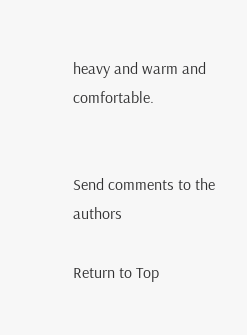heavy and warm and comfortable.


Send comments to the authors

Return to Top